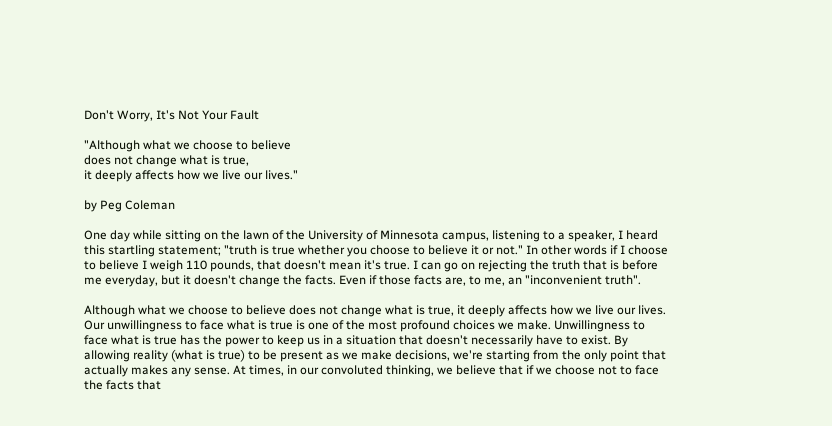Don't Worry, It's Not Your Fault

"Although what we choose to believe
does not change what is true,
it deeply affects how we live our lives."

by Peg Coleman

One day while sitting on the lawn of the University of Minnesota campus, listening to a speaker, I heard this startling statement; "truth is true whether you choose to believe it or not." In other words if I choose to believe I weigh 110 pounds, that doesn't mean it's true. I can go on rejecting the truth that is before me everyday, but it doesn't change the facts. Even if those facts are, to me, an "inconvenient truth".

Although what we choose to believe does not change what is true, it deeply affects how we live our lives. Our unwillingness to face what is true is one of the most profound choices we make. Unwillingness to face what is true has the power to keep us in a situation that doesn't necessarily have to exist. By allowing reality (what is true) to be present as we make decisions, we're starting from the only point that actually makes any sense. At times, in our convoluted thinking, we believe that if we choose not to face the facts that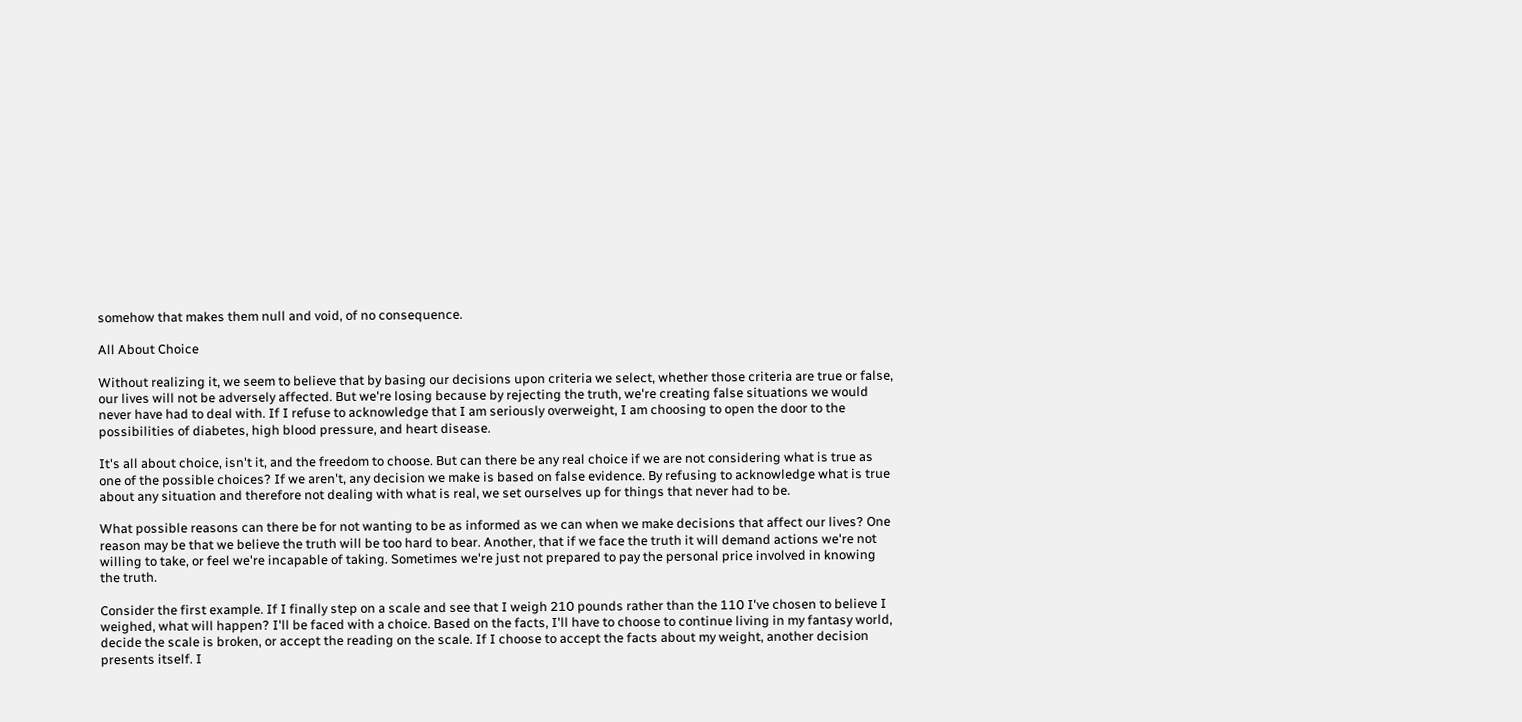somehow that makes them null and void, of no consequence.

All About Choice

Without realizing it, we seem to believe that by basing our decisions upon criteria we select, whether those criteria are true or false, our lives will not be adversely affected. But we're losing because by rejecting the truth, we're creating false situations we would never have had to deal with. If I refuse to acknowledge that I am seriously overweight, I am choosing to open the door to the possibilities of diabetes, high blood pressure, and heart disease.

It's all about choice, isn't it, and the freedom to choose. But can there be any real choice if we are not considering what is true as one of the possible choices? If we aren't, any decision we make is based on false evidence. By refusing to acknowledge what is true about any situation and therefore not dealing with what is real, we set ourselves up for things that never had to be.

What possible reasons can there be for not wanting to be as informed as we can when we make decisions that affect our lives? One reason may be that we believe the truth will be too hard to bear. Another, that if we face the truth it will demand actions we're not willing to take, or feel we're incapable of taking. Sometimes we're just not prepared to pay the personal price involved in knowing the truth.

Consider the first example. If I finally step on a scale and see that I weigh 210 pounds rather than the 110 I've chosen to believe I weighed, what will happen? I'll be faced with a choice. Based on the facts, I'll have to choose to continue living in my fantasy world, decide the scale is broken, or accept the reading on the scale. If I choose to accept the facts about my weight, another decision presents itself. I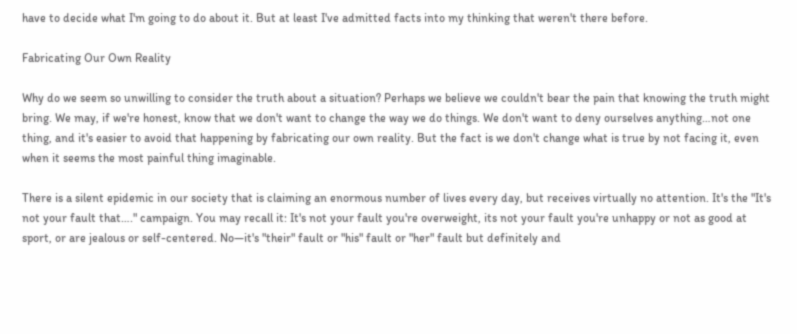have to decide what I'm going to do about it. But at least I've admitted facts into my thinking that weren't there before.

Fabricating Our Own Reality

Why do we seem so unwilling to consider the truth about a situation? Perhaps we believe we couldn't bear the pain that knowing the truth might bring. We may, if we're honest, know that we don't want to change the way we do things. We don't want to deny ourselves anything…not one thing, and it's easier to avoid that happening by fabricating our own reality. But the fact is we don't change what is true by not facing it, even when it seems the most painful thing imaginable.

There is a silent epidemic in our society that is claiming an enormous number of lives every day, but receives virtually no attention. It's the "It's not your fault that…." campaign. You may recall it: It's not your fault you're overweight, its not your fault you're unhappy or not as good at sport, or are jealous or self-centered. No—it's "their" fault or "his" fault or "her" fault but definitely and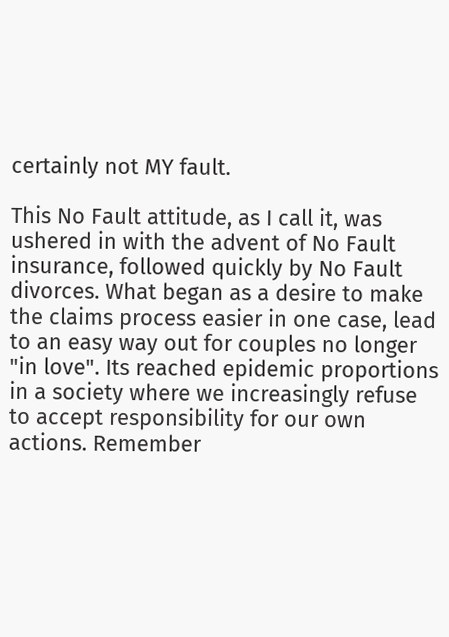certainly not MY fault.

This No Fault attitude, as I call it, was ushered in with the advent of No Fault insurance, followed quickly by No Fault divorces. What began as a desire to make the claims process easier in one case, lead to an easy way out for couples no longer "in love". Its reached epidemic proportions in a society where we increasingly refuse to accept responsibility for our own actions. Remember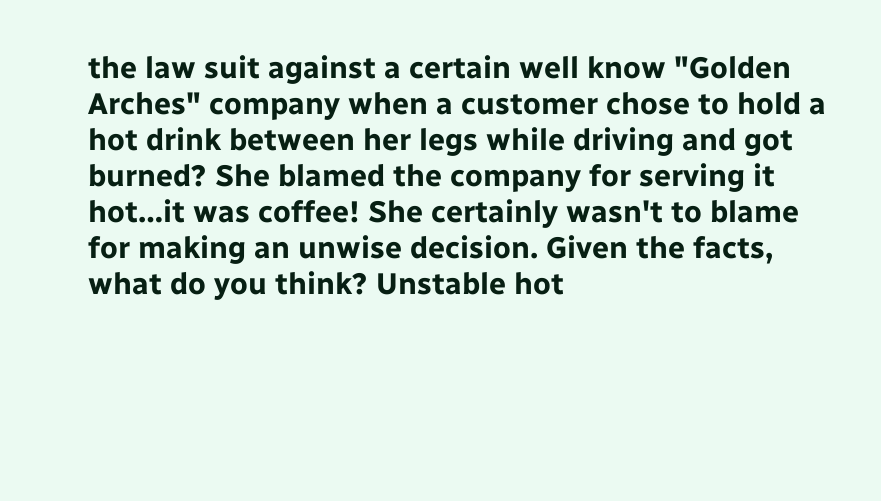the law suit against a certain well know "Golden Arches" company when a customer chose to hold a hot drink between her legs while driving and got burned? She blamed the company for serving it hot…it was coffee! She certainly wasn't to blame for making an unwise decision. Given the facts, what do you think? Unstable hot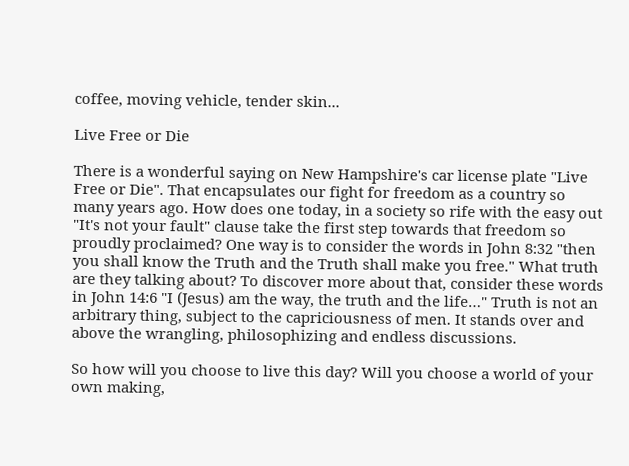coffee, moving vehicle, tender skin...

Live Free or Die

There is a wonderful saying on New Hampshire's car license plate "Live Free or Die". That encapsulates our fight for freedom as a country so many years ago. How does one today, in a society so rife with the easy out "It's not your fault" clause take the first step towards that freedom so proudly proclaimed? One way is to consider the words in John 8:32 "then you shall know the Truth and the Truth shall make you free." What truth are they talking about? To discover more about that, consider these words in John 14:6 "I (Jesus) am the way, the truth and the life…" Truth is not an arbitrary thing, subject to the capriciousness of men. It stands over and above the wrangling, philosophizing and endless discussions.

So how will you choose to live this day? Will you choose a world of your own making,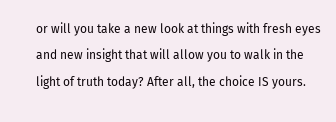or will you take a new look at things with fresh eyes and new insight that will allow you to walk in the light of truth today? After all, the choice IS yours.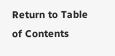Return to Table of Contents